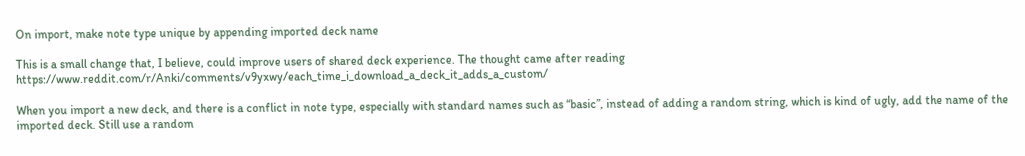On import, make note type unique by appending imported deck name

This is a small change that, I believe, could improve users of shared deck experience. The thought came after reading https://www.reddit.com/r/Anki/comments/v9yxwy/each_time_i_download_a_deck_it_adds_a_custom/

When you import a new deck, and there is a conflict in note type, especially with standard names such as “basic”, instead of adding a random string, which is kind of ugly, add the name of the imported deck. Still use a random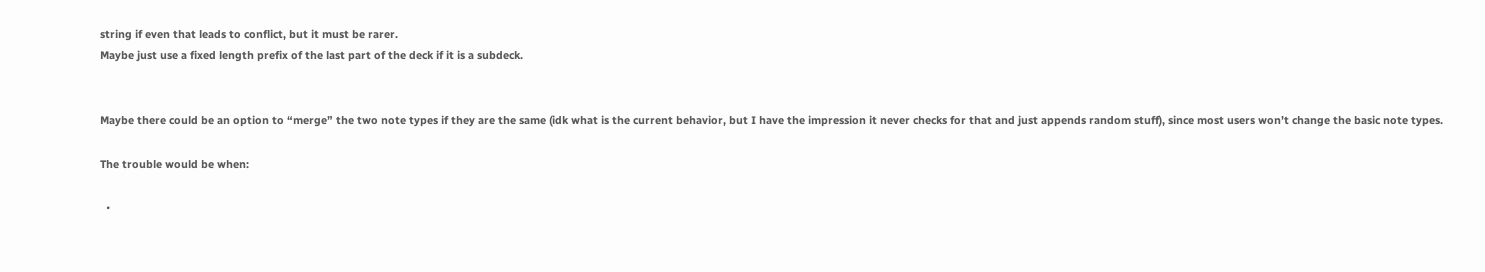string if even that leads to conflict, but it must be rarer.
Maybe just use a fixed length prefix of the last part of the deck if it is a subdeck.


Maybe there could be an option to “merge” the two note types if they are the same (idk what is the current behavior, but I have the impression it never checks for that and just appends random stuff), since most users won’t change the basic note types.

The trouble would be when:

  •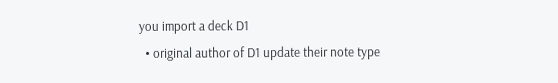you import a deck D1
  • original author of D1 update their note type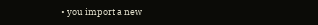• you import a new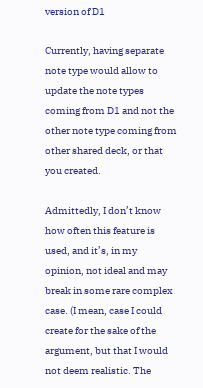version of D1

Currently, having separate note type would allow to update the note types coming from D1 and not the other note type coming from other shared deck, or that you created.

Admittedly, I don’t know how often this feature is used, and it’s, in my opinion, not ideal and may break in some rare complex case. (I mean, case I could create for the sake of the argument, but that I would not deem realistic. The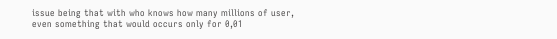issue being that with who knows how many millions of user, even something that would occurs only for 0,01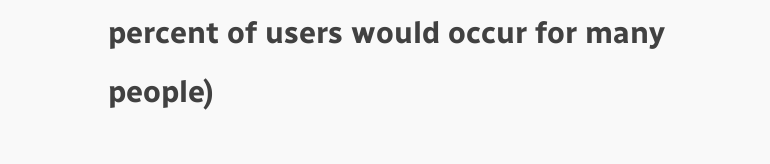percent of users would occur for many people)